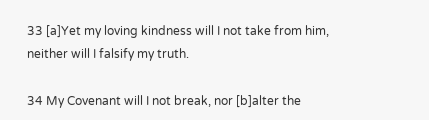33 [a]Yet my loving kindness will I not take from him, neither will I falsify my truth.

34 My Covenant will I not break, nor [b]alter the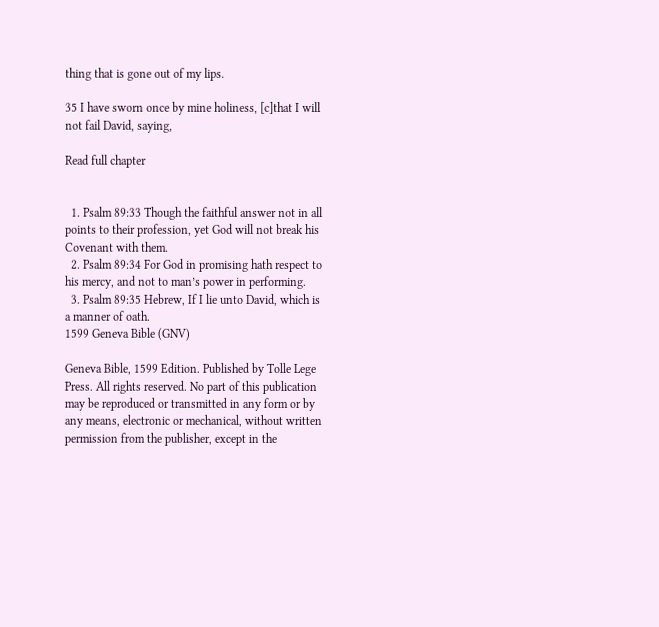thing that is gone out of my lips.

35 I have sworn once by mine holiness, [c]that I will not fail David, saying,

Read full chapter


  1. Psalm 89:33 Though the faithful answer not in all points to their profession, yet God will not break his Covenant with them.
  2. Psalm 89:34 For God in promising hath respect to his mercy, and not to man’s power in performing.
  3. Psalm 89:35 Hebrew, If I lie unto David, which is a manner of oath.
1599 Geneva Bible (GNV)

Geneva Bible, 1599 Edition. Published by Tolle Lege Press. All rights reserved. No part of this publication may be reproduced or transmitted in any form or by any means, electronic or mechanical, without written permission from the publisher, except in the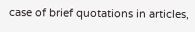case of brief quotations in articles,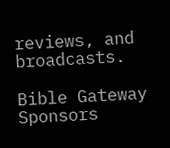reviews, and broadcasts.

Bible Gateway Sponsors